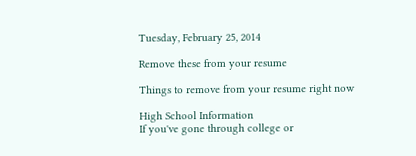Tuesday, February 25, 2014

Remove these from your resume

Things to remove from your resume right now

High School Information
If you've gone through college or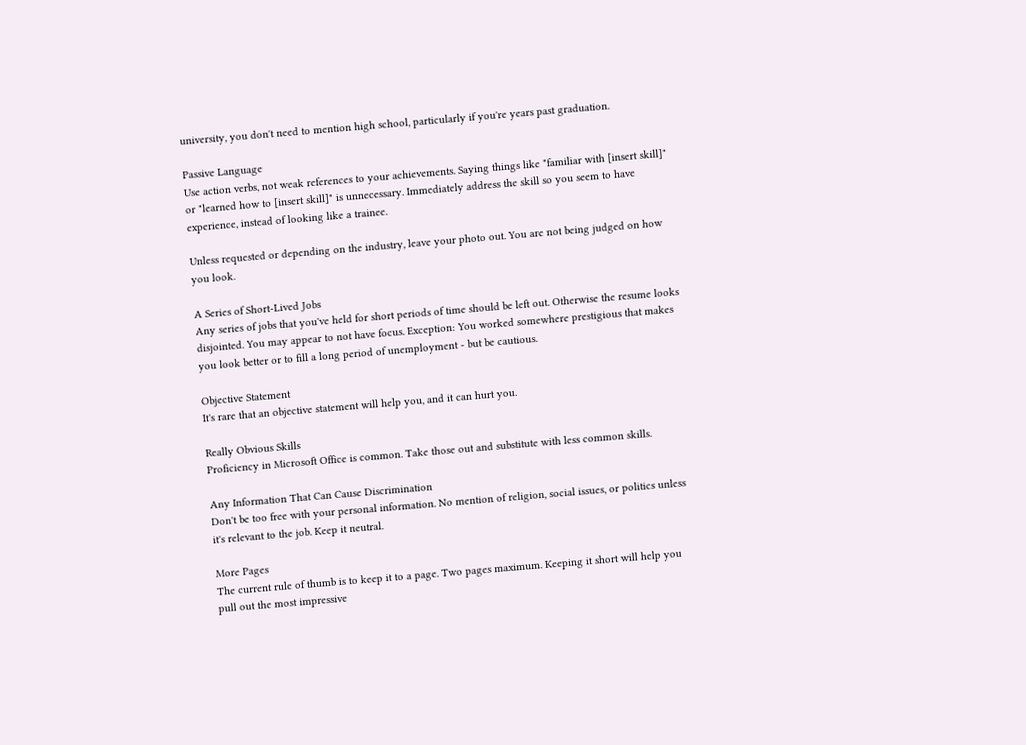university, you don't need to mention high school, particularly if you're years past graduation.

Passive Language
Use action verbs, not weak references to your achievements. Saying things like "familiar with [insert skill]" or "learned how to [insert skill]" is unnecessary. Immediately address the skill so you seem to have experience, instead of looking like a trainee.

Unless requested or depending on the industry, leave your photo out. You are not being judged on how you look.

A Series of Short-Lived Jobs
Any series of jobs that you've held for short periods of time should be left out. Otherwise the resume looks disjointed. You may appear to not have focus. Exception: You worked somewhere prestigious that makes you look better or to fill a long period of unemployment - but be cautious.

Objective Statement
It's rare that an objective statement will help you, and it can hurt you.

Really Obvious Skills
Proficiency in Microsoft Office is common. Take those out and substitute with less common skills.

Any Information That Can Cause Discrimination
Don't be too free with your personal information. No mention of religion, social issues, or politics unless it's relevant to the job. Keep it neutral.

More Pages
The current rule of thumb is to keep it to a page. Two pages maximum. Keeping it short will help you pull out the most impressive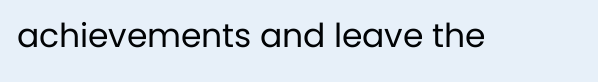achievements and leave the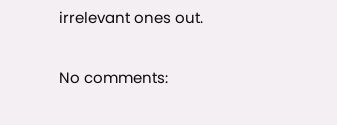irrelevant ones out.

No comments: